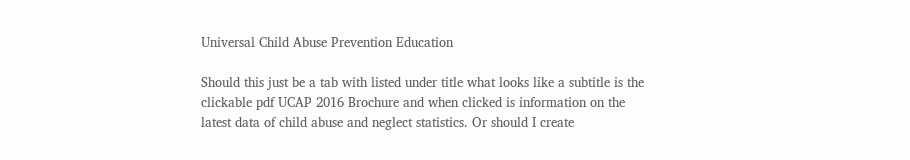Universal Child Abuse Prevention Education

Should this just be a tab with listed under title what looks like a subtitle is the clickable pdf UCAP 2016 Brochure and when clicked is information on the latest data of child abuse and neglect statistics. Or should I create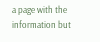a page with the information but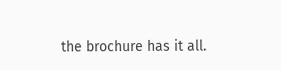the brochure has it all.